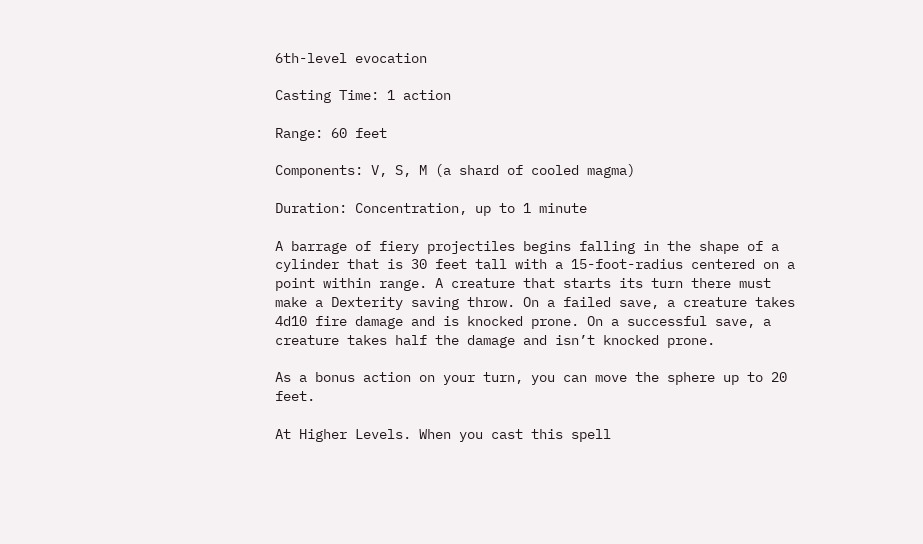6th-level evocation

Casting Time: 1 action

Range: 60 feet

Components: V, S, M (a shard of cooled magma)

Duration: Concentration, up to 1 minute

A barrage of fiery projectiles begins falling in the shape of a cylinder that is 30 feet tall with a 15-foot-radius centered on a point within range. A creature that starts its turn there must make a Dexterity saving throw. On a failed save, a creature takes 4d10 fire damage and is knocked prone. On a successful save, a creature takes half the damage and isn’t knocked prone.

As a bonus action on your turn, you can move the sphere up to 20 feet.

At Higher Levels. When you cast this spell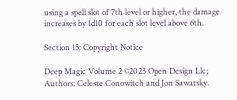using a spell slot of 7th level or higher, the damage increases by 1d10 for each slot level above 6th.

Section 15: Copyright Notice

Deep Magic Volume 2 ©2023 Open Design Llc; Authors: Celeste Conowitch and Jon Sawatsky.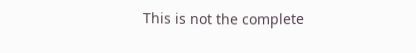This is not the complete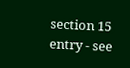section 15 entry - see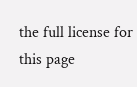the full license for this page